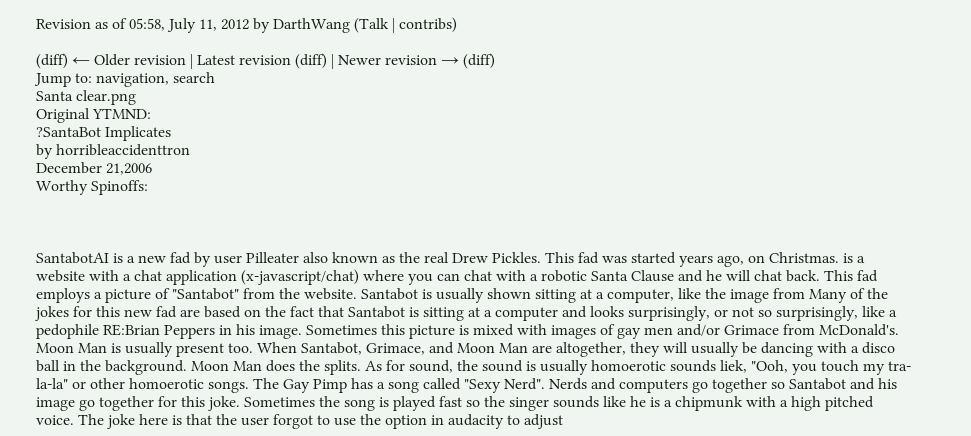Revision as of 05:58, July 11, 2012 by DarthWang (Talk | contribs)

(diff) ← Older revision | Latest revision (diff) | Newer revision → (diff)
Jump to: navigation, search
Santa clear.png
Original YTMND:
?SantaBot Implicates
by horribleaccidenttron
December 21,2006
Worthy Spinoffs:



SantabotAI is a new fad by user Pilleater also known as the real Drew Pickles. This fad was started years ago, on Christmas. is a website with a chat application (x-javascript/chat) where you can chat with a robotic Santa Clause and he will chat back. This fad employs a picture of "Santabot" from the website. Santabot is usually shown sitting at a computer, like the image from Many of the jokes for this new fad are based on the fact that Santabot is sitting at a computer and looks surprisingly, or not so surprisingly, like a pedophile RE:Brian Peppers in his image. Sometimes this picture is mixed with images of gay men and/or Grimace from McDonald's. Moon Man is usually present too. When Santabot, Grimace, and Moon Man are altogether, they will usually be dancing with a disco ball in the background. Moon Man does the splits. As for sound, the sound is usually homoerotic sounds liek, "Ooh, you touch my tra-la-la" or other homoerotic songs. The Gay Pimp has a song called "Sexy Nerd". Nerds and computers go together so Santabot and his image go together for this joke. Sometimes the song is played fast so the singer sounds like he is a chipmunk with a high pitched voice. The joke here is that the user forgot to use the option in audacity to adjust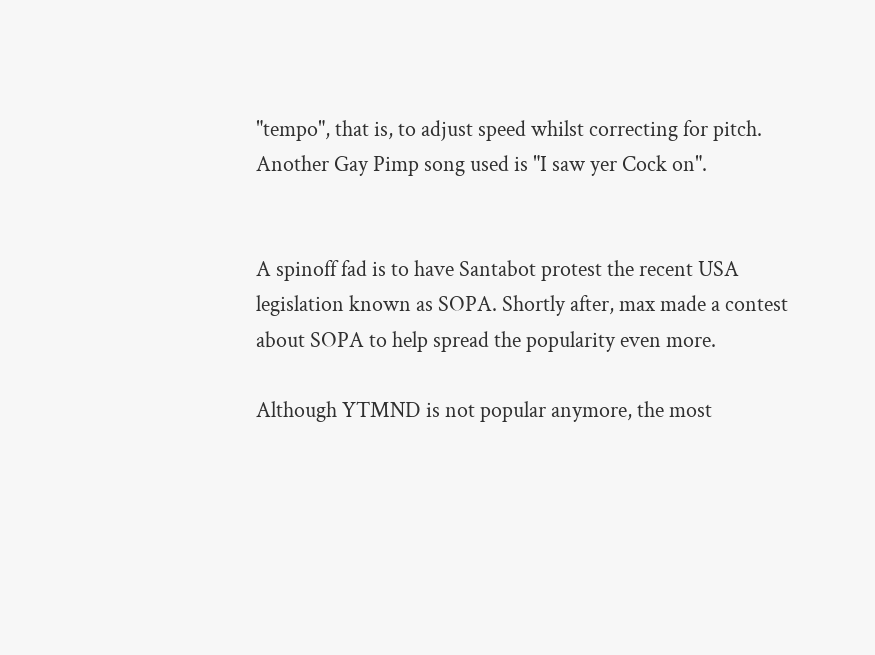"tempo", that is, to adjust speed whilst correcting for pitch. Another Gay Pimp song used is "I saw yer Cock on".


A spinoff fad is to have Santabot protest the recent USA legislation known as SOPA. Shortly after, max made a contest about SOPA to help spread the popularity even more.

Although YTMND is not popular anymore, the most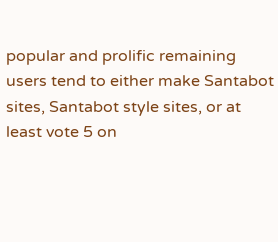popular and prolific remaining users tend to either make Santabot sites, Santabot style sites, or at least vote 5 on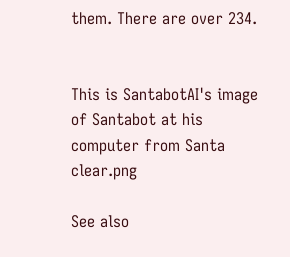them. There are over 234.


This is SantabotAI's image of Santabot at his computer from Santa clear.png

See also